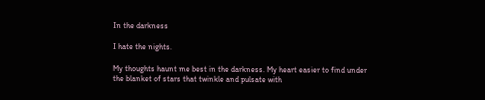In the darkness

I hate the nights.

My thoughts haunt me best in the darkness. My heart easier to find under the blanket of stars that twinkle and pulsate with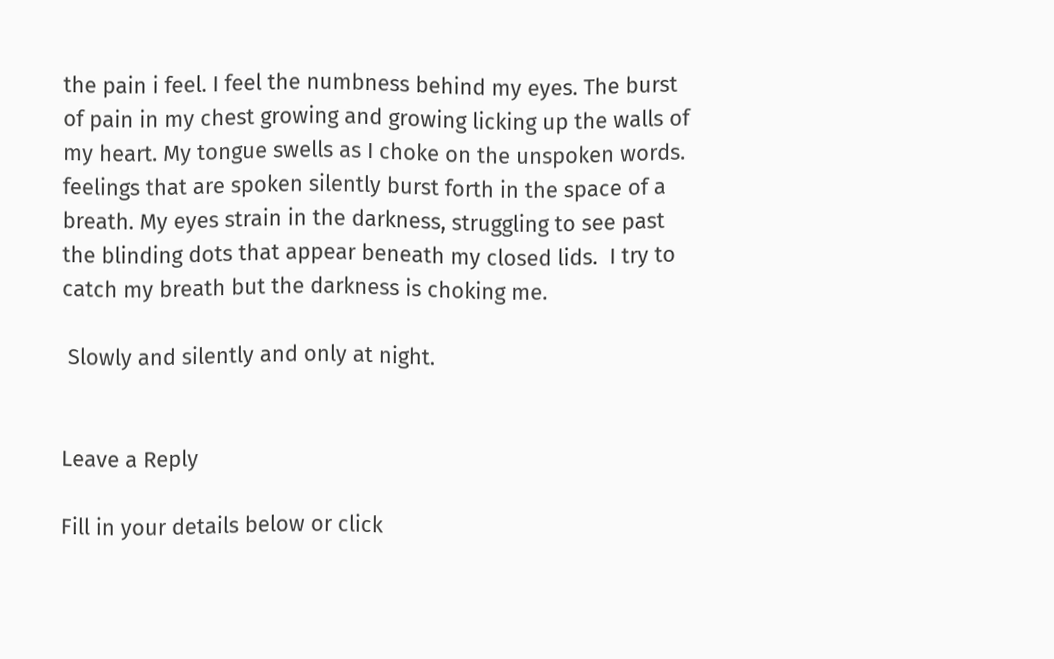the pain i feel. I feel the numbness behind my eyes. The burst of pain in my chest growing and growing licking up the walls of my heart. My tongue swells as I choke on the unspoken words. feelings that are spoken silently burst forth in the space of a breath. My eyes strain in the darkness, struggling to see past the blinding dots that appear beneath my closed lids.  I try to catch my breath but the darkness is choking me.

 Slowly and silently and only at night.


Leave a Reply

Fill in your details below or click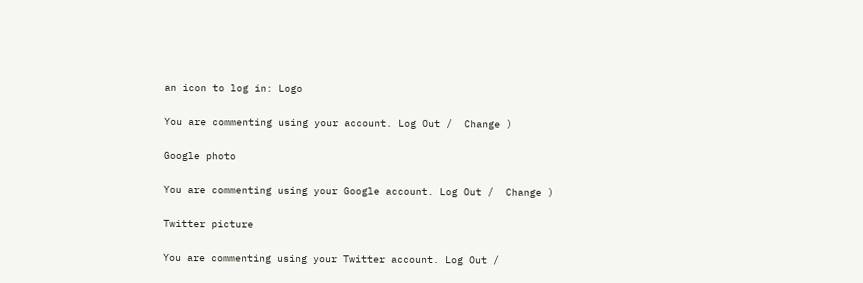an icon to log in: Logo

You are commenting using your account. Log Out /  Change )

Google photo

You are commenting using your Google account. Log Out /  Change )

Twitter picture

You are commenting using your Twitter account. Log Out /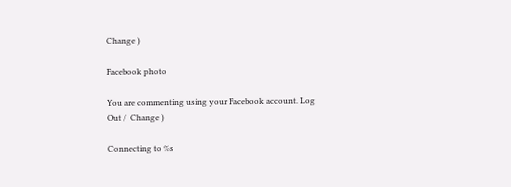Change )

Facebook photo

You are commenting using your Facebook account. Log Out /  Change )

Connecting to %s